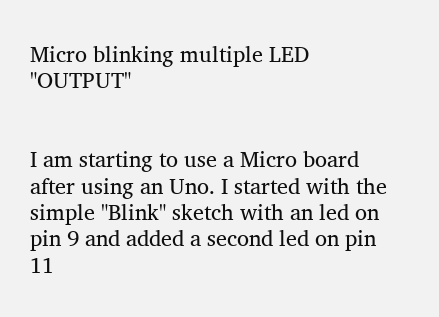Micro blinking multiple LED "OUTPUT"


I am starting to use a Micro board after using an Uno. I started with the simple "Blink" sketch with an led on pin 9 and added a second led on pin 11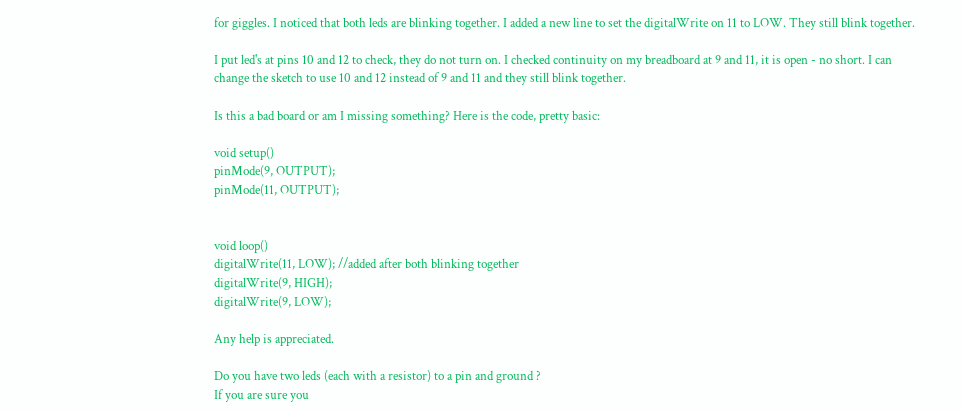for giggles. I noticed that both leds are blinking together. I added a new line to set the digitalWrite on 11 to LOW. They still blink together.

I put led's at pins 10 and 12 to check, they do not turn on. I checked continuity on my breadboard at 9 and 11, it is open - no short. I can change the sketch to use 10 and 12 instead of 9 and 11 and they still blink together.

Is this a bad board or am I missing something? Here is the code, pretty basic:

void setup()
pinMode(9, OUTPUT);
pinMode(11, OUTPUT);


void loop()
digitalWrite(11, LOW); //added after both blinking together
digitalWrite(9, HIGH);
digitalWrite(9, LOW);

Any help is appreciated.

Do you have two leds (each with a resistor) to a pin and ground ?
If you are sure you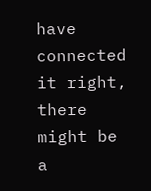have connected it right, there might be a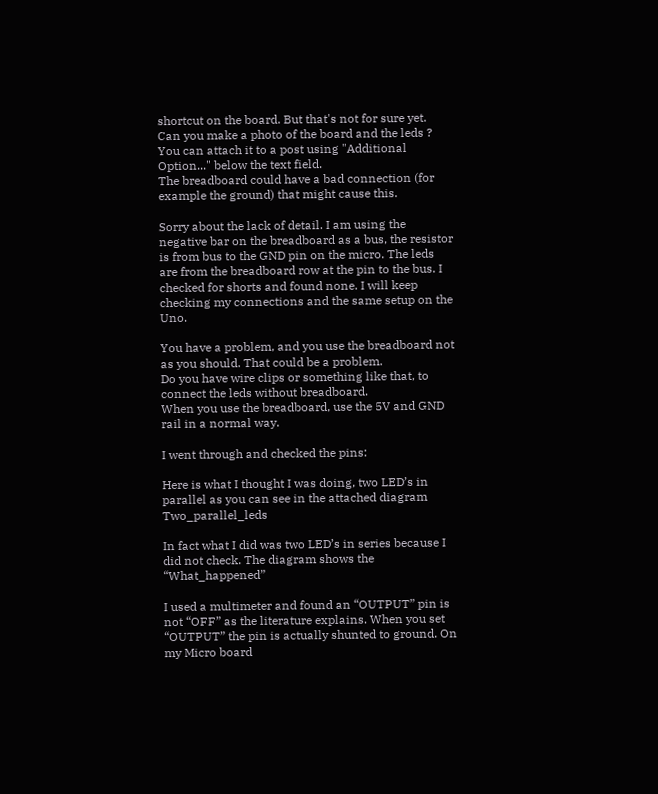shortcut on the board. But that's not for sure yet. Can you make a photo of the board and the leds ? You can attach it to a post using "Additional Option..." below the text field.
The breadboard could have a bad connection (for example the ground) that might cause this.

Sorry about the lack of detail. I am using the negative bar on the breadboard as a bus, the resistor is from bus to the GND pin on the micro. The leds are from the breadboard row at the pin to the bus. I checked for shorts and found none. I will keep checking my connections and the same setup on the Uno.

You have a problem, and you use the breadboard not as you should. That could be a problem.
Do you have wire clips or something like that, to connect the leds without breadboard.
When you use the breadboard, use the 5V and GND rail in a normal way.

I went through and checked the pins:

Here is what I thought I was doing, two LED’s in parallel as you can see in the attached diagram Two_parallel_leds

In fact what I did was two LED’s in series because I did not check. The diagram shows the “What_happened”

I used a multimeter and found an “OUTPUT” pin is not “OFF” as the literature explains. When you set “OUTPUT” the pin is actually shunted to ground. On my Micro board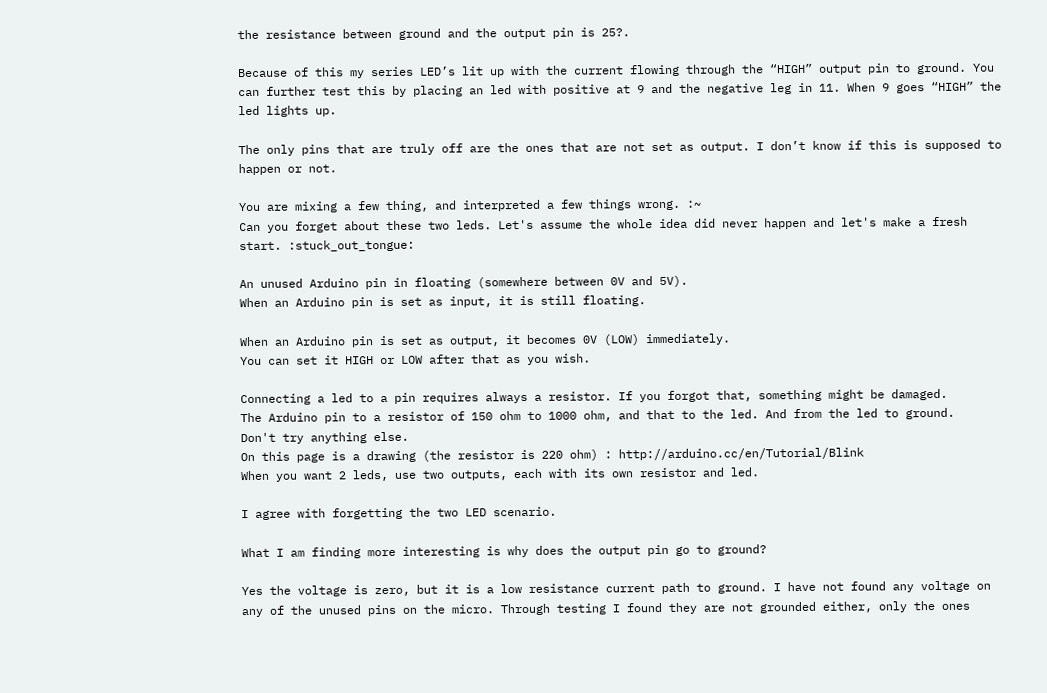the resistance between ground and the output pin is 25?.

Because of this my series LED’s lit up with the current flowing through the “HIGH” output pin to ground. You can further test this by placing an led with positive at 9 and the negative leg in 11. When 9 goes “HIGH” the led lights up.

The only pins that are truly off are the ones that are not set as output. I don’t know if this is supposed to happen or not.

You are mixing a few thing, and interpreted a few things wrong. :~
Can you forget about these two leds. Let's assume the whole idea did never happen and let's make a fresh start. :stuck_out_tongue:

An unused Arduino pin in floating (somewhere between 0V and 5V).
When an Arduino pin is set as input, it is still floating.

When an Arduino pin is set as output, it becomes 0V (LOW) immediately.
You can set it HIGH or LOW after that as you wish.

Connecting a led to a pin requires always a resistor. If you forgot that, something might be damaged.
The Arduino pin to a resistor of 150 ohm to 1000 ohm, and that to the led. And from the led to ground.
Don't try anything else.
On this page is a drawing (the resistor is 220 ohm) : http://arduino.cc/en/Tutorial/Blink
When you want 2 leds, use two outputs, each with its own resistor and led.

I agree with forgetting the two LED scenario.

What I am finding more interesting is why does the output pin go to ground?

Yes the voltage is zero, but it is a low resistance current path to ground. I have not found any voltage on any of the unused pins on the micro. Through testing I found they are not grounded either, only the ones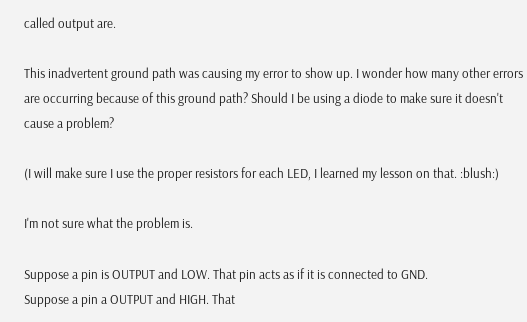called output are.

This inadvertent ground path was causing my error to show up. I wonder how many other errors are occurring because of this ground path? Should I be using a diode to make sure it doesn't cause a problem?

(I will make sure I use the proper resistors for each LED, I learned my lesson on that. :blush:)

I'm not sure what the problem is.

Suppose a pin is OUTPUT and LOW. That pin acts as if it is connected to GND.
Suppose a pin a OUTPUT and HIGH. That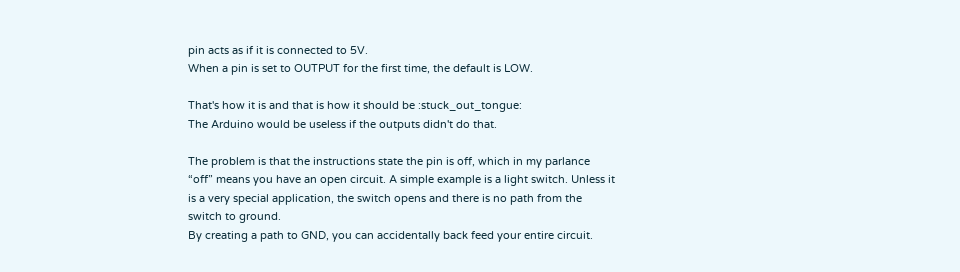pin acts as if it is connected to 5V.
When a pin is set to OUTPUT for the first time, the default is LOW.

That's how it is and that is how it should be :stuck_out_tongue:
The Arduino would be useless if the outputs didn't do that.

The problem is that the instructions state the pin is off, which in my parlance “off” means you have an open circuit. A simple example is a light switch. Unless it is a very special application, the switch opens and there is no path from the switch to ground.
By creating a path to GND, you can accidentally back feed your entire circuit.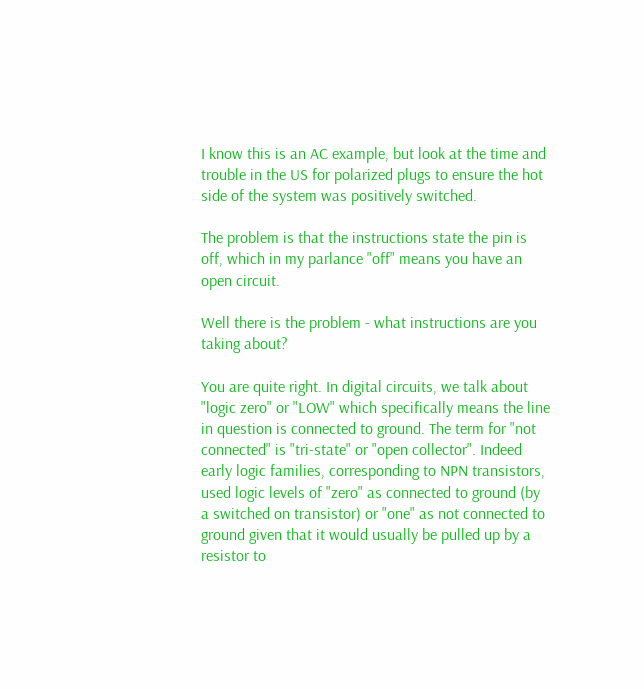I know this is an AC example, but look at the time and trouble in the US for polarized plugs to ensure the hot side of the system was positively switched.

The problem is that the instructions state the pin is off, which in my parlance "off" means you have an open circuit.

Well there is the problem - what instructions are you taking about?

You are quite right. In digital circuits, we talk about "logic zero" or "LOW" which specifically means the line in question is connected to ground. The term for "not connected" is "tri-state" or "open collector". Indeed early logic families, corresponding to NPN transistors, used logic levels of "zero" as connected to ground (by a switched on transistor) or "one" as not connected to ground given that it would usually be pulled up by a resistor to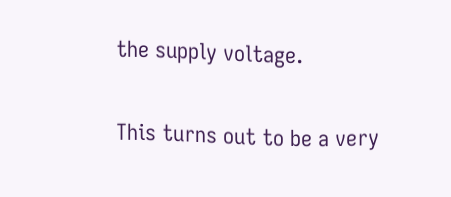the supply voltage.

This turns out to be a very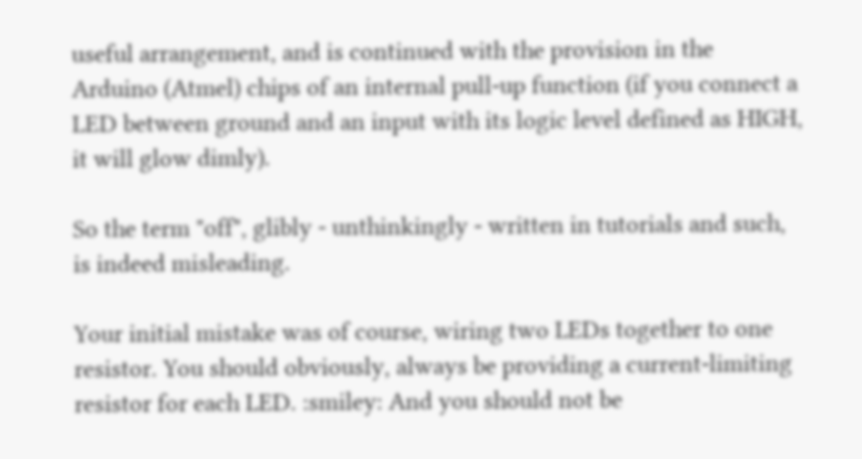useful arrangement, and is continued with the provision in the Arduino (Atmel) chips of an internal pull-up function (if you connect a LED between ground and an input with its logic level defined as HIGH, it will glow dimly).

So the term "off", glibly - unthinkingly - written in tutorials and such, is indeed misleading.

Your initial mistake was of course, wiring two LEDs together to one resistor. You should obviously, always be providing a current-limiting resistor for each LED. :smiley: And you should not be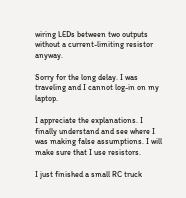wiring LEDs between two outputs without a current-limiting resistor anyway.

Sorry for the long delay. I was traveling and I cannot log-in on my laptop.

I appreciate the explanations. I finally understand and see where I was making false assumptions. I will make sure that I use resistors.

I just finished a small RC truck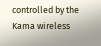controlled by the Kama wireless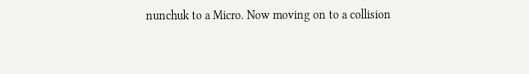nunchuk to a Micro. Now moving on to a collision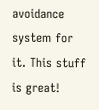avoidance system for it. This stuff is great!